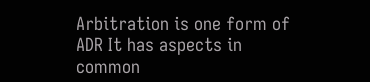Arbitration is one form of ADR It has aspects in common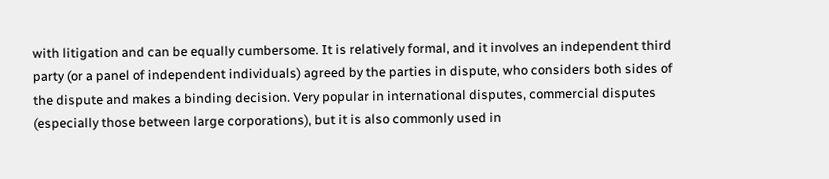with litigation and can be equally cumbersome. It is relatively formal, and it involves an independent third party (or a panel of independent individuals) agreed by the parties in dispute, who considers both sides of the dispute and makes a binding decision. Very popular in international disputes, commercial disputes (especially those between large corporations), but it is also commonly used in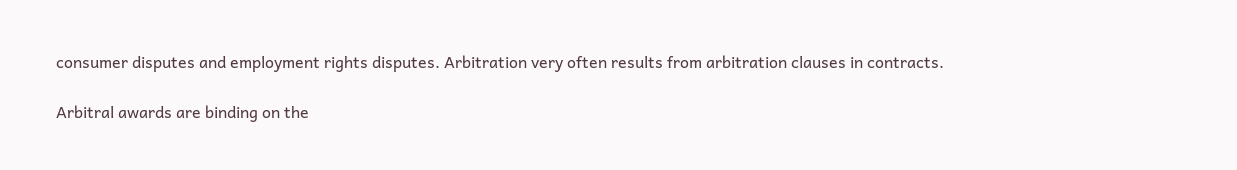consumer disputes and employment rights disputes. Arbitration very often results from arbitration clauses in contracts.

Arbitral awards are binding on the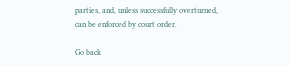parties, and, unless successfully overturned, can be enforced by court order.

Go back